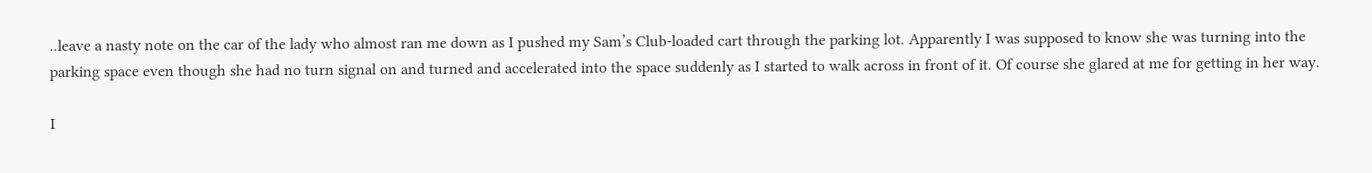..leave a nasty note on the car of the lady who almost ran me down as I pushed my Sam’s Club-loaded cart through the parking lot. Apparently I was supposed to know she was turning into the parking space even though she had no turn signal on and turned and accelerated into the space suddenly as I started to walk across in front of it. Of course she glared at me for getting in her way.

I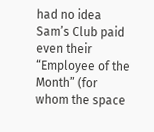had no idea Sam’s Club paid even their “Employee of the Month” (for whom the space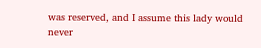was reserved, and I assume this lady would never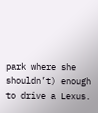park where she shouldn’t) enough to drive a Lexus.